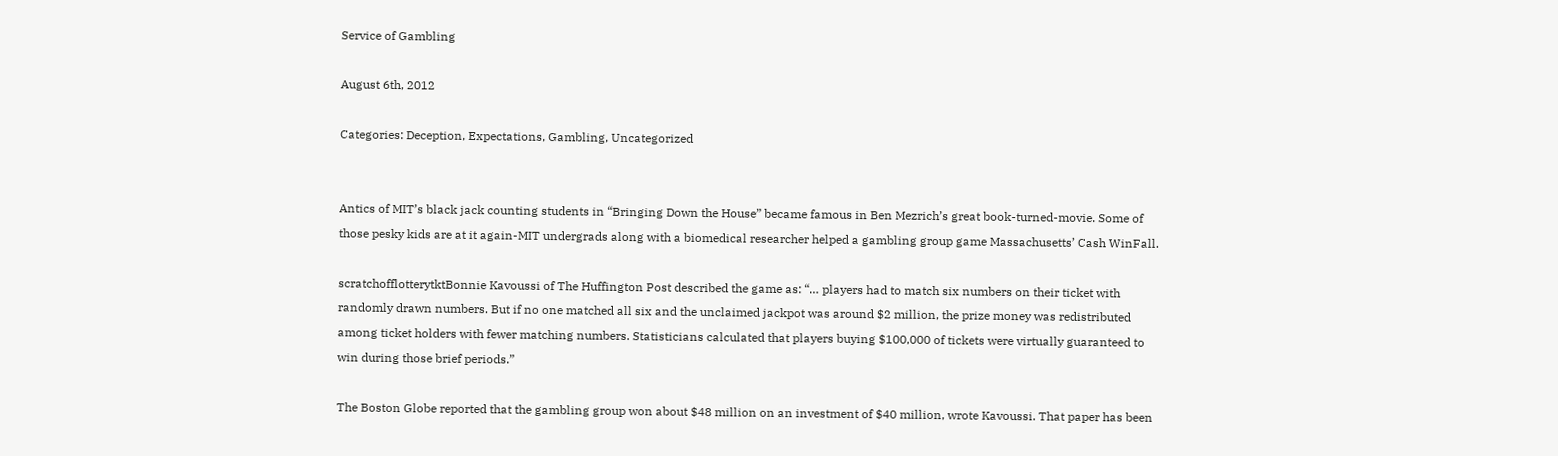Service of Gambling

August 6th, 2012

Categories: Deception, Expectations, Gambling, Uncategorized


Antics of MIT’s black jack counting students in “Bringing Down the House” became famous in Ben Mezrich’s great book-turned-movie. Some of those pesky kids are at it again-MIT undergrads along with a biomedical researcher helped a gambling group game Massachusetts’ Cash WinFall.

scratchofflotterytktBonnie Kavoussi of The Huffington Post described the game as: “… players had to match six numbers on their ticket with randomly drawn numbers. But if no one matched all six and the unclaimed jackpot was around $2 million, the prize money was redistributed among ticket holders with fewer matching numbers. Statisticians calculated that players buying $100,000 of tickets were virtually guaranteed to win during those brief periods.”

The Boston Globe reported that the gambling group won about $48 million on an investment of $40 million, wrote Kavoussi. That paper has been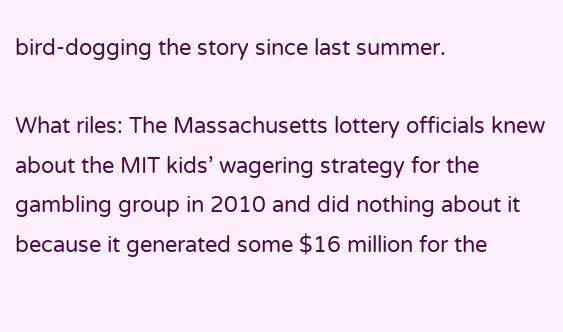bird-dogging the story since last summer.

What riles: The Massachusetts lottery officials knew about the MIT kids’ wagering strategy for the gambling group in 2010 and did nothing about it because it generated some $16 million for the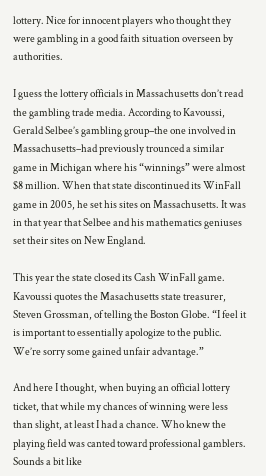lottery. Nice for innocent players who thought they were gambling in a good faith situation overseen by authorities.

I guess the lottery officials in Massachusetts don’t read the gambling trade media. According to Kavoussi, Gerald Selbee’s gambling group–the one involved in Massachusetts–had previously trounced a similar game in Michigan where his “winnings” were almost $8 million. When that state discontinued its WinFall game in 2005, he set his sites on Massachusetts. It was in that year that Selbee and his mathematics geniuses set their sites on New England.

This year the state closed its Cash WinFall game. Kavoussi quotes the Masachusetts state treasurer, Steven Grossman, of telling the Boston Globe. “I feel it is important to essentially apologize to the public. We’re sorry some gained unfair advantage.”

And here I thought, when buying an official lottery ticket, that while my chances of winning were less than slight, at least I had a chance. Who knew the playing field was canted toward professional gamblers. Sounds a bit like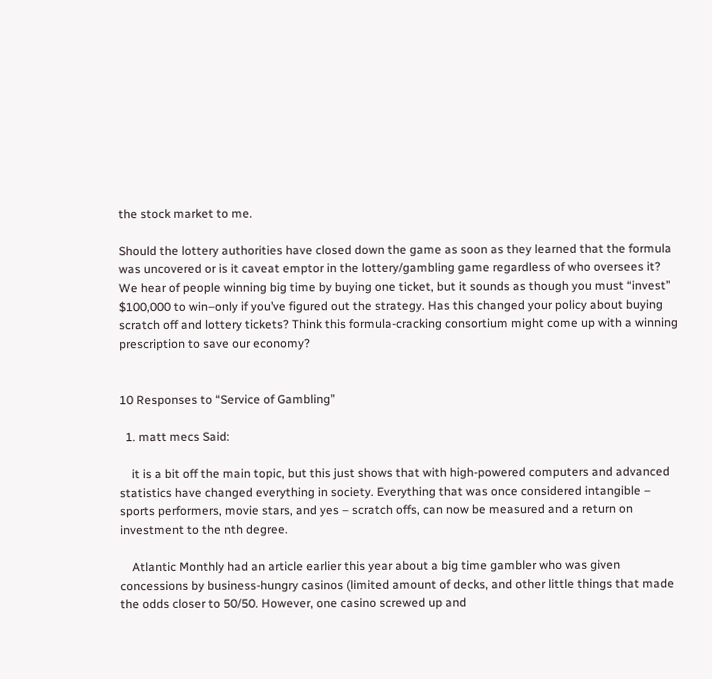the stock market to me.

Should the lottery authorities have closed down the game as soon as they learned that the formula was uncovered or is it caveat emptor in the lottery/gambling game regardless of who oversees it? We hear of people winning big time by buying one ticket, but it sounds as though you must “invest” $100,000 to win–only if you’ve figured out the strategy. Has this changed your policy about buying scratch off and lottery tickets? Think this formula-cracking consortium might come up with a winning prescription to save our economy?


10 Responses to “Service of Gambling”

  1. matt mecs Said:

    it is a bit off the main topic, but this just shows that with high-powered computers and advanced statistics have changed everything in society. Everything that was once considered intangible – sports performers, movie stars, and yes – scratch offs, can now be measured and a return on investment to the nth degree.

    Atlantic Monthly had an article earlier this year about a big time gambler who was given concessions by business-hungry casinos (limited amount of decks, and other little things that made the odds closer to 50/50. However, one casino screwed up and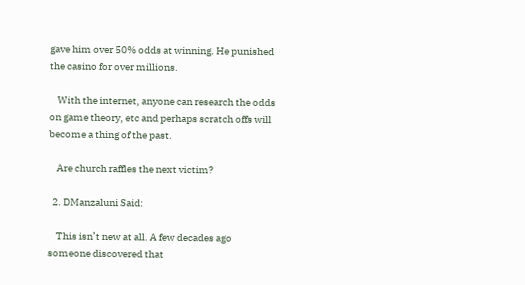gave him over 50% odds at winning. He punished the casino for over millions.

    With the internet, anyone can research the odds on game theory, etc and perhaps scratch offs will become a thing of the past.

    Are church raffles the next victim?

  2. DManzaluni Said:

    This isn’t new at all. A few decades ago someone discovered that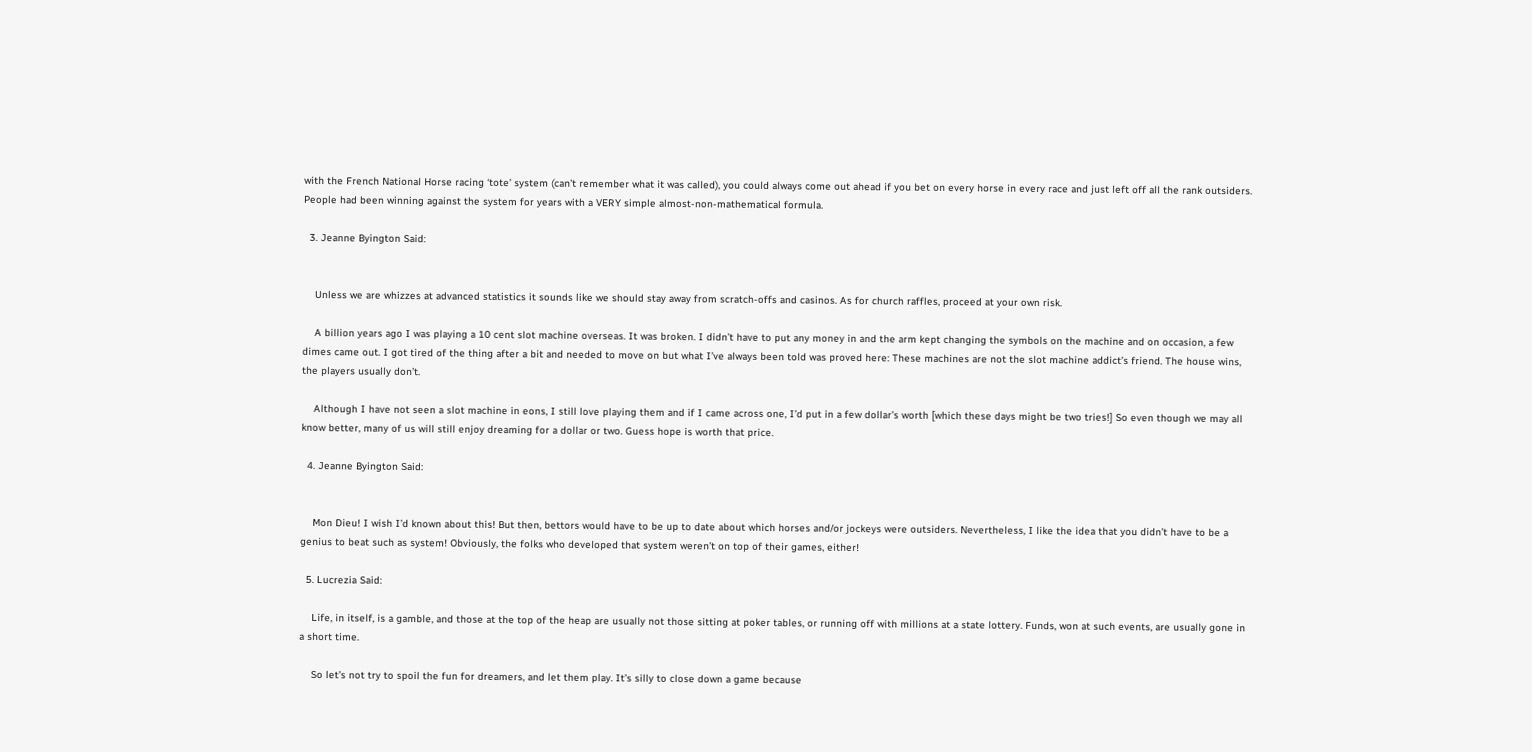with the French National Horse racing ‘tote’ system (can’t remember what it was called), you could always come out ahead if you bet on every horse in every race and just left off all the rank outsiders. People had been winning against the system for years with a VERY simple almost-non-mathematical formula.

  3. Jeanne Byington Said:


    Unless we are whizzes at advanced statistics it sounds like we should stay away from scratch-offs and casinos. As for church raffles, proceed at your own risk.

    A billion years ago I was playing a 10 cent slot machine overseas. It was broken. I didn’t have to put any money in and the arm kept changing the symbols on the machine and on occasion, a few dimes came out. I got tired of the thing after a bit and needed to move on but what I’ve always been told was proved here: These machines are not the slot machine addict’s friend. The house wins, the players usually don’t.

    Although I have not seen a slot machine in eons, I still love playing them and if I came across one, I’d put in a few dollar’s worth [which these days might be two tries!] So even though we may all know better, many of us will still enjoy dreaming for a dollar or two. Guess hope is worth that price.

  4. Jeanne Byington Said:


    Mon Dieu! I wish I’d known about this! But then, bettors would have to be up to date about which horses and/or jockeys were outsiders. Nevertheless, I like the idea that you didn’t have to be a genius to beat such as system! Obviously, the folks who developed that system weren’t on top of their games, either!

  5. Lucrezia Said:

    Life, in itself, is a gamble, and those at the top of the heap are usually not those sitting at poker tables, or running off with millions at a state lottery. Funds, won at such events, are usually gone in a short time.

    So let’s not try to spoil the fun for dreamers, and let them play. It’s silly to close down a game because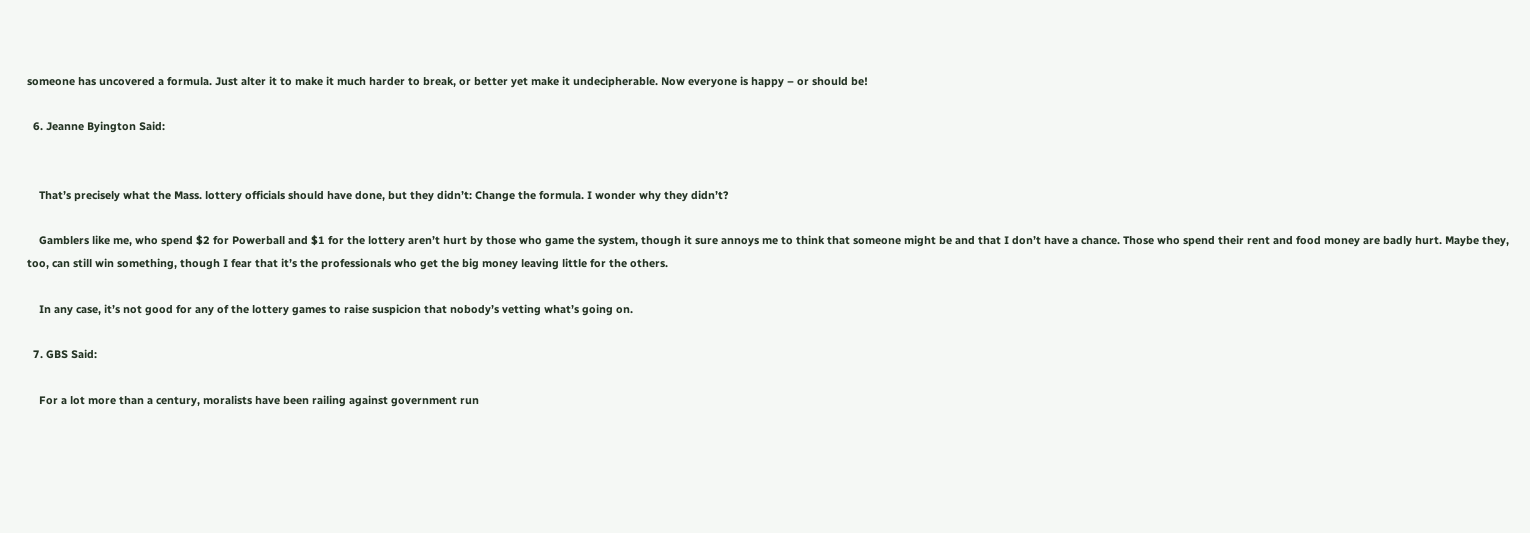someone has uncovered a formula. Just alter it to make it much harder to break, or better yet make it undecipherable. Now everyone is happy – or should be!

  6. Jeanne Byington Said:


    That’s precisely what the Mass. lottery officials should have done, but they didn’t: Change the formula. I wonder why they didn’t?

    Gamblers like me, who spend $2 for Powerball and $1 for the lottery aren’t hurt by those who game the system, though it sure annoys me to think that someone might be and that I don’t have a chance. Those who spend their rent and food money are badly hurt. Maybe they, too, can still win something, though I fear that it’s the professionals who get the big money leaving little for the others.

    In any case, it’s not good for any of the lottery games to raise suspicion that nobody’s vetting what’s going on.

  7. GBS Said:

    For a lot more than a century, moralists have been railing against government run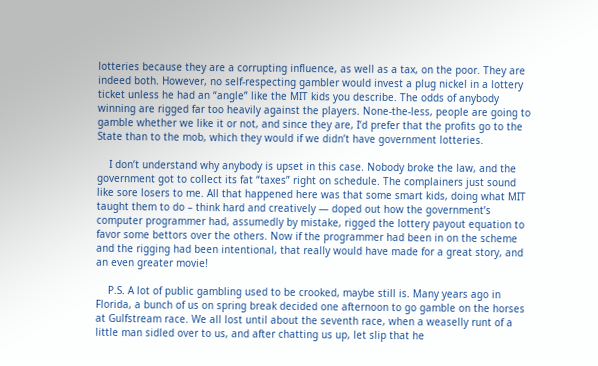lotteries because they are a corrupting influence, as well as a tax, on the poor. They are indeed both. However, no self-respecting gambler would invest a plug nickel in a lottery ticket unless he had an “angle” like the MIT kids you describe. The odds of anybody winning are rigged far too heavily against the players. None-the-less, people are going to gamble whether we like it or not, and since they are, I’d prefer that the profits go to the State than to the mob, which they would if we didn’t have government lotteries.

    I don’t understand why anybody is upset in this case. Nobody broke the law, and the government got to collect its fat “taxes” right on schedule. The complainers just sound like sore losers to me. All that happened here was that some smart kids, doing what MIT taught them to do – think hard and creatively — doped out how the government’s computer programmer had, assumedly by mistake, rigged the lottery payout equation to favor some bettors over the others. Now if the programmer had been in on the scheme and the rigging had been intentional, that really would have made for a great story, and an even greater movie!

    P.S. A lot of public gambling used to be crooked, maybe still is. Many years ago in Florida, a bunch of us on spring break decided one afternoon to go gamble on the horses at Gulfstream race. We all lost until about the seventh race, when a weaselly runt of a little man sidled over to us, and after chatting us up, let slip that he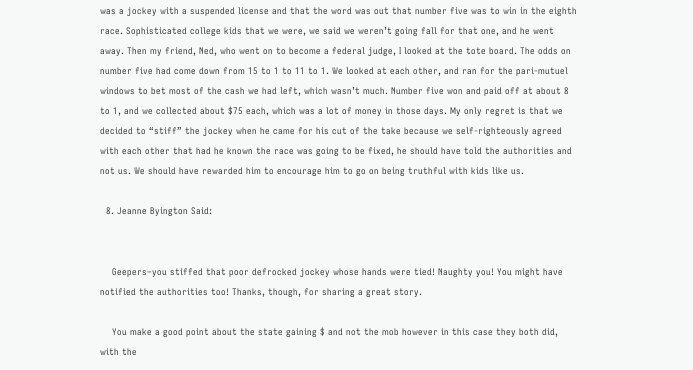was a jockey with a suspended license and that the word was out that number five was to win in the eighth race. Sophisticated college kids that we were, we said we weren’t going fall for that one, and he went away. Then my friend, Ned, who went on to become a federal judge, I looked at the tote board. The odds on number five had come down from 15 to 1 to 11 to 1. We looked at each other, and ran for the pari-mutuel windows to bet most of the cash we had left, which wasn’t much. Number five won and paid off at about 8 to 1, and we collected about $75 each, which was a lot of money in those days. My only regret is that we decided to “stiff” the jockey when he came for his cut of the take because we self-righteously agreed with each other that had he known the race was going to be fixed, he should have told the authorities and not us. We should have rewarded him to encourage him to go on being truthful with kids like us.

  8. Jeanne Byington Said:


    Geepers–you stiffed that poor defrocked jockey whose hands were tied! Naughty you! You might have notified the authorities too! Thanks, though, for sharing a great story.

    You make a good point about the state gaining $ and not the mob however in this case they both did, with the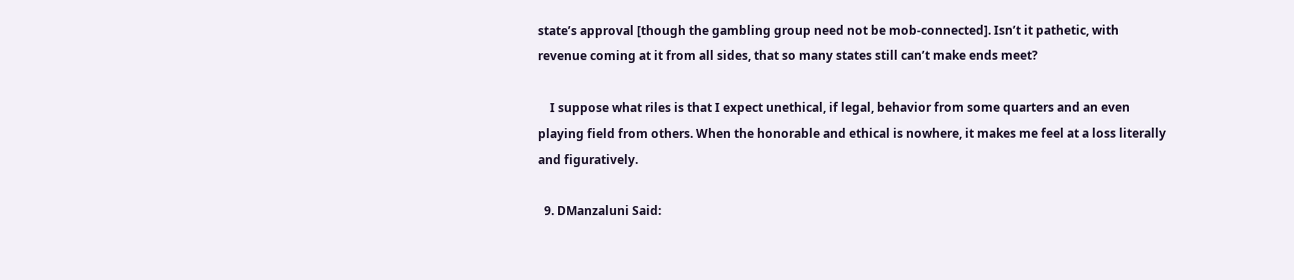state’s approval [though the gambling group need not be mob-connected]. Isn’t it pathetic, with revenue coming at it from all sides, that so many states still can’t make ends meet?

    I suppose what riles is that I expect unethical, if legal, behavior from some quarters and an even playing field from others. When the honorable and ethical is nowhere, it makes me feel at a loss literally and figuratively.

  9. DManzaluni Said: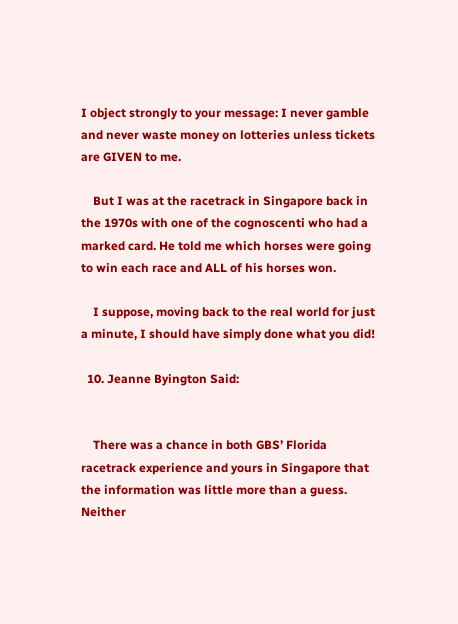I object strongly to your message: I never gamble and never waste money on lotteries unless tickets are GIVEN to me.

    But I was at the racetrack in Singapore back in the 1970s with one of the cognoscenti who had a marked card. He told me which horses were going to win each race and ALL of his horses won.

    I suppose, moving back to the real world for just a minute, I should have simply done what you did!

  10. Jeanne Byington Said:


    There was a chance in both GBS’ Florida racetrack experience and yours in Singapore that the information was little more than a guess. Neither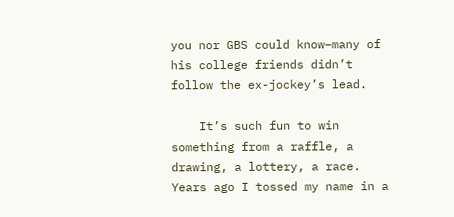you nor GBS could know–many of his college friends didn’t follow the ex-jockey’s lead.

    It’s such fun to win something from a raffle, a drawing, a lottery, a race. Years ago I tossed my name in a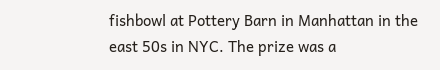fishbowl at Pottery Barn in Manhattan in the east 50s in NYC. The prize was a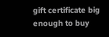gift certificate big enough to buy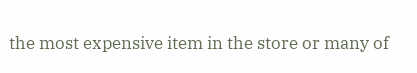the most expensive item in the store or many of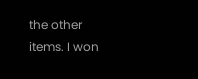the other items. I won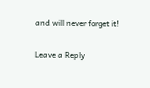and will never forget it!

Leave a Reply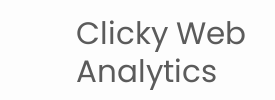Clicky Web Analytics